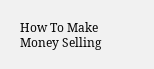How To Make Money Selling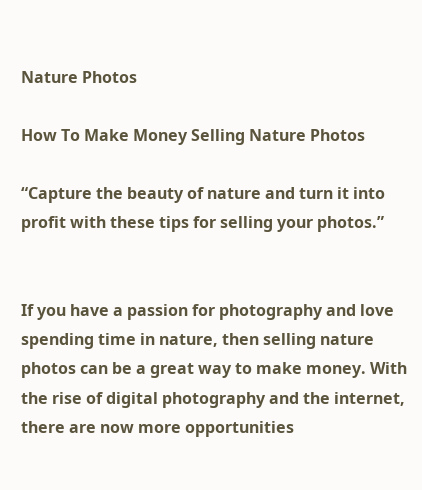Nature Photos

How To Make Money Selling Nature Photos

“Capture the beauty of nature and turn it into profit with these tips for selling your photos.”


If you have a passion for photography and love spending time in nature, then selling nature photos can be a great way to make money. With the rise of digital photography and the internet, there are now more opportunities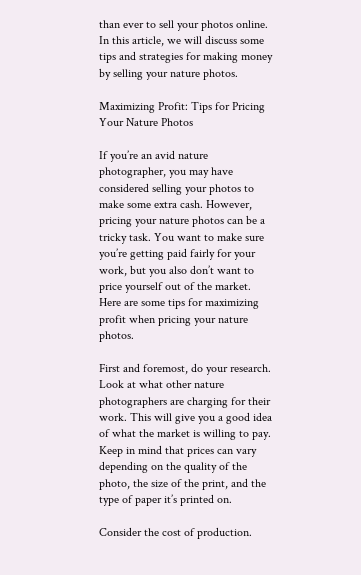than ever to sell your photos online. In this article, we will discuss some tips and strategies for making money by selling your nature photos.

Maximizing Profit: Tips for Pricing Your Nature Photos

If you’re an avid nature photographer, you may have considered selling your photos to make some extra cash. However, pricing your nature photos can be a tricky task. You want to make sure you’re getting paid fairly for your work, but you also don’t want to price yourself out of the market. Here are some tips for maximizing profit when pricing your nature photos.

First and foremost, do your research. Look at what other nature photographers are charging for their work. This will give you a good idea of what the market is willing to pay. Keep in mind that prices can vary depending on the quality of the photo, the size of the print, and the type of paper it’s printed on.

Consider the cost of production.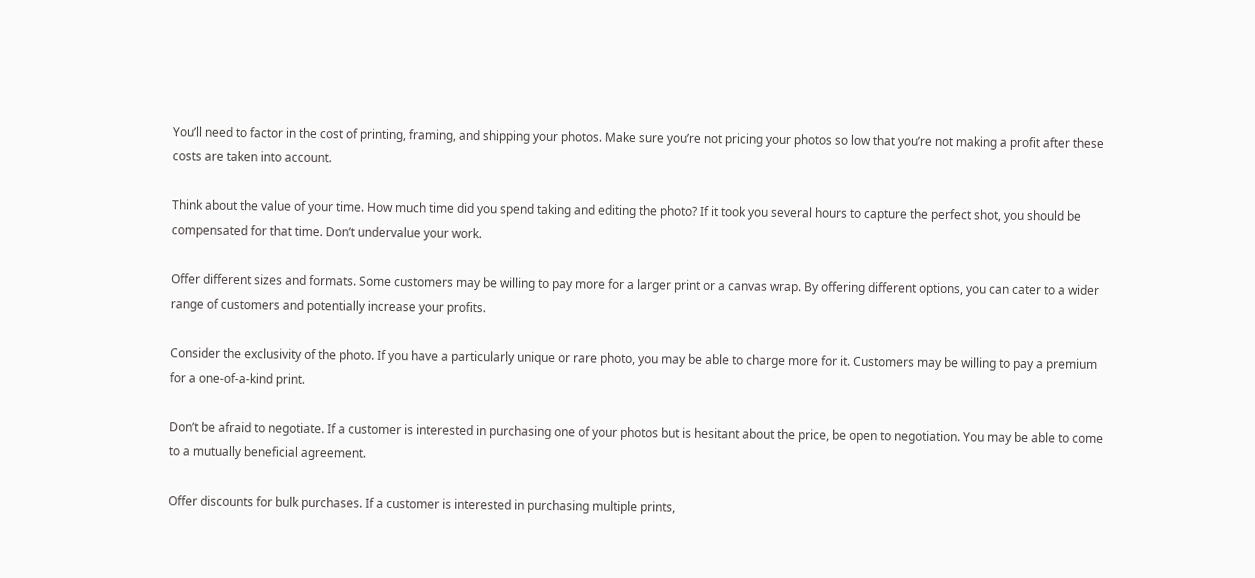You’ll need to factor in the cost of printing, framing, and shipping your photos. Make sure you’re not pricing your photos so low that you’re not making a profit after these costs are taken into account.

Think about the value of your time. How much time did you spend taking and editing the photo? If it took you several hours to capture the perfect shot, you should be compensated for that time. Don’t undervalue your work.

Offer different sizes and formats. Some customers may be willing to pay more for a larger print or a canvas wrap. By offering different options, you can cater to a wider range of customers and potentially increase your profits.

Consider the exclusivity of the photo. If you have a particularly unique or rare photo, you may be able to charge more for it. Customers may be willing to pay a premium for a one-of-a-kind print.

Don’t be afraid to negotiate. If a customer is interested in purchasing one of your photos but is hesitant about the price, be open to negotiation. You may be able to come to a mutually beneficial agreement.

Offer discounts for bulk purchases. If a customer is interested in purchasing multiple prints,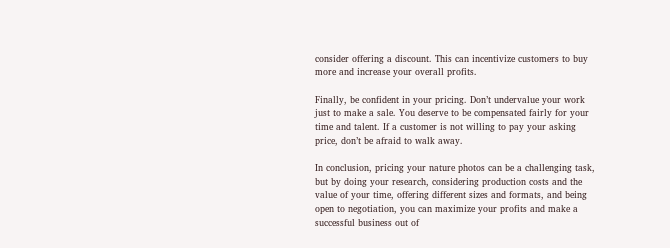consider offering a discount. This can incentivize customers to buy more and increase your overall profits.

Finally, be confident in your pricing. Don’t undervalue your work just to make a sale. You deserve to be compensated fairly for your time and talent. If a customer is not willing to pay your asking price, don’t be afraid to walk away.

In conclusion, pricing your nature photos can be a challenging task, but by doing your research, considering production costs and the value of your time, offering different sizes and formats, and being open to negotiation, you can maximize your profits and make a successful business out of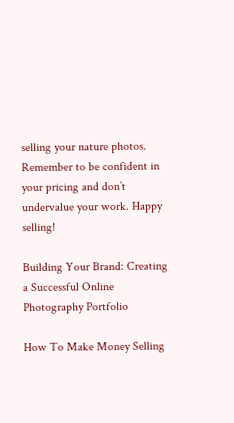selling your nature photos. Remember to be confident in your pricing and don’t undervalue your work. Happy selling!

Building Your Brand: Creating a Successful Online Photography Portfolio

How To Make Money Selling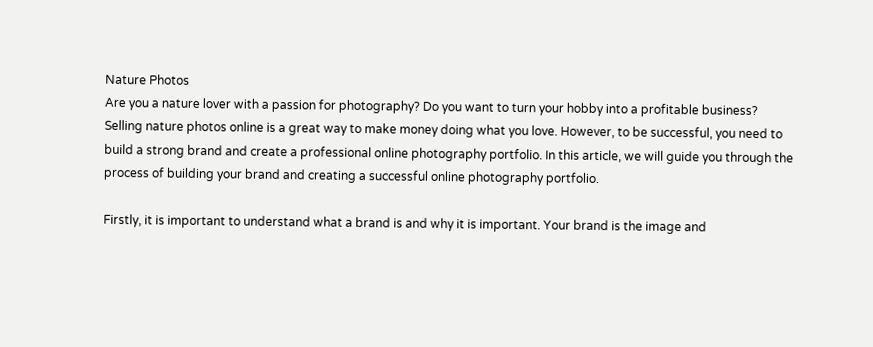Nature Photos
Are you a nature lover with a passion for photography? Do you want to turn your hobby into a profitable business? Selling nature photos online is a great way to make money doing what you love. However, to be successful, you need to build a strong brand and create a professional online photography portfolio. In this article, we will guide you through the process of building your brand and creating a successful online photography portfolio.

Firstly, it is important to understand what a brand is and why it is important. Your brand is the image and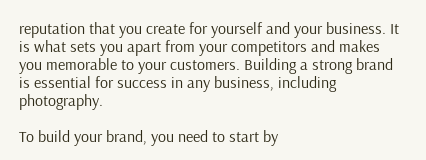reputation that you create for yourself and your business. It is what sets you apart from your competitors and makes you memorable to your customers. Building a strong brand is essential for success in any business, including photography.

To build your brand, you need to start by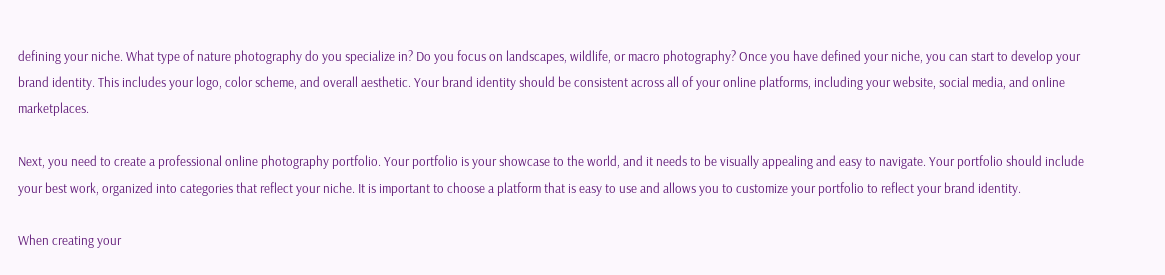defining your niche. What type of nature photography do you specialize in? Do you focus on landscapes, wildlife, or macro photography? Once you have defined your niche, you can start to develop your brand identity. This includes your logo, color scheme, and overall aesthetic. Your brand identity should be consistent across all of your online platforms, including your website, social media, and online marketplaces.

Next, you need to create a professional online photography portfolio. Your portfolio is your showcase to the world, and it needs to be visually appealing and easy to navigate. Your portfolio should include your best work, organized into categories that reflect your niche. It is important to choose a platform that is easy to use and allows you to customize your portfolio to reflect your brand identity.

When creating your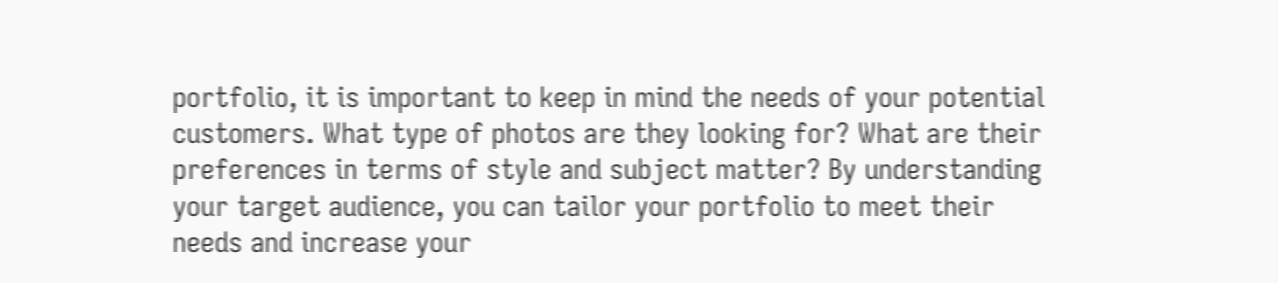portfolio, it is important to keep in mind the needs of your potential customers. What type of photos are they looking for? What are their preferences in terms of style and subject matter? By understanding your target audience, you can tailor your portfolio to meet their needs and increase your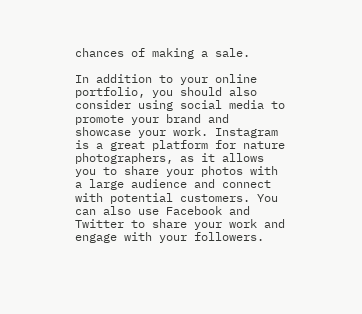chances of making a sale.

In addition to your online portfolio, you should also consider using social media to promote your brand and showcase your work. Instagram is a great platform for nature photographers, as it allows you to share your photos with a large audience and connect with potential customers. You can also use Facebook and Twitter to share your work and engage with your followers.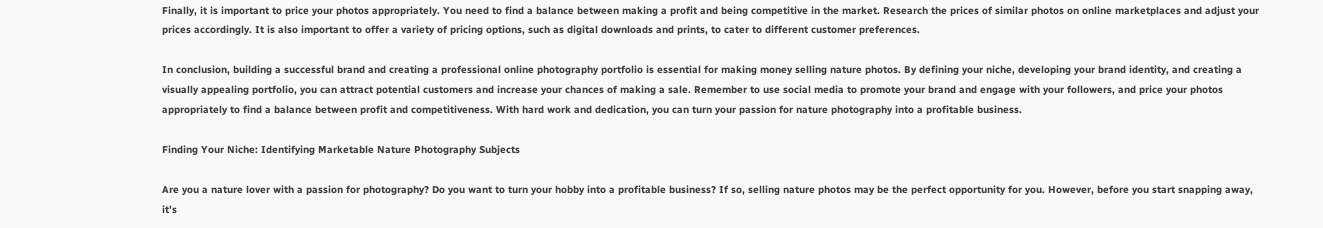Finally, it is important to price your photos appropriately. You need to find a balance between making a profit and being competitive in the market. Research the prices of similar photos on online marketplaces and adjust your prices accordingly. It is also important to offer a variety of pricing options, such as digital downloads and prints, to cater to different customer preferences.

In conclusion, building a successful brand and creating a professional online photography portfolio is essential for making money selling nature photos. By defining your niche, developing your brand identity, and creating a visually appealing portfolio, you can attract potential customers and increase your chances of making a sale. Remember to use social media to promote your brand and engage with your followers, and price your photos appropriately to find a balance between profit and competitiveness. With hard work and dedication, you can turn your passion for nature photography into a profitable business.

Finding Your Niche: Identifying Marketable Nature Photography Subjects

Are you a nature lover with a passion for photography? Do you want to turn your hobby into a profitable business? If so, selling nature photos may be the perfect opportunity for you. However, before you start snapping away, it’s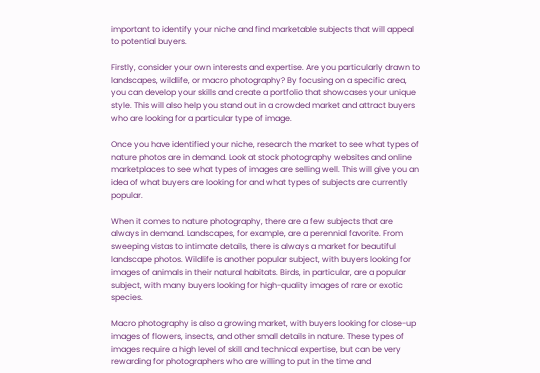important to identify your niche and find marketable subjects that will appeal to potential buyers.

Firstly, consider your own interests and expertise. Are you particularly drawn to landscapes, wildlife, or macro photography? By focusing on a specific area, you can develop your skills and create a portfolio that showcases your unique style. This will also help you stand out in a crowded market and attract buyers who are looking for a particular type of image.

Once you have identified your niche, research the market to see what types of nature photos are in demand. Look at stock photography websites and online marketplaces to see what types of images are selling well. This will give you an idea of what buyers are looking for and what types of subjects are currently popular.

When it comes to nature photography, there are a few subjects that are always in demand. Landscapes, for example, are a perennial favorite. From sweeping vistas to intimate details, there is always a market for beautiful landscape photos. Wildlife is another popular subject, with buyers looking for images of animals in their natural habitats. Birds, in particular, are a popular subject, with many buyers looking for high-quality images of rare or exotic species.

Macro photography is also a growing market, with buyers looking for close-up images of flowers, insects, and other small details in nature. These types of images require a high level of skill and technical expertise, but can be very rewarding for photographers who are willing to put in the time and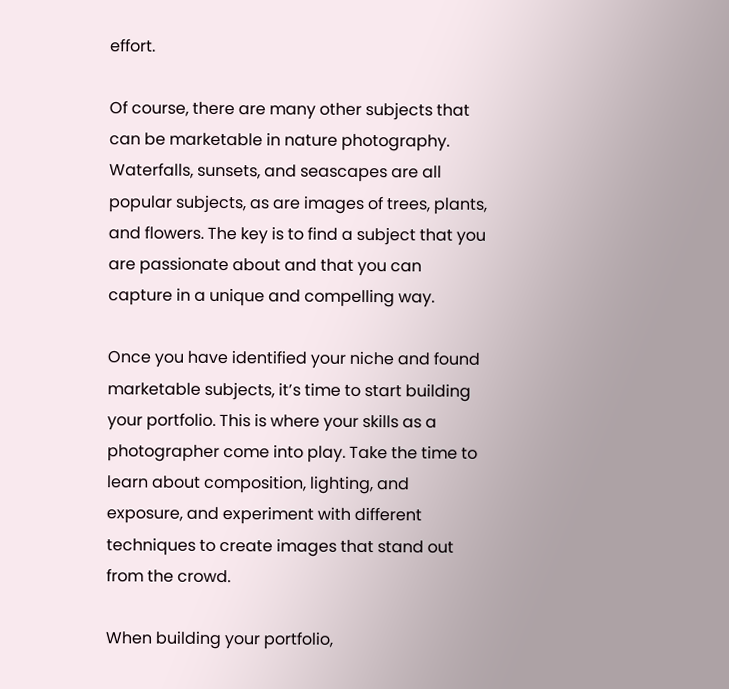effort.

Of course, there are many other subjects that can be marketable in nature photography. Waterfalls, sunsets, and seascapes are all popular subjects, as are images of trees, plants, and flowers. The key is to find a subject that you are passionate about and that you can capture in a unique and compelling way.

Once you have identified your niche and found marketable subjects, it’s time to start building your portfolio. This is where your skills as a photographer come into play. Take the time to learn about composition, lighting, and exposure, and experiment with different techniques to create images that stand out from the crowd.

When building your portfolio,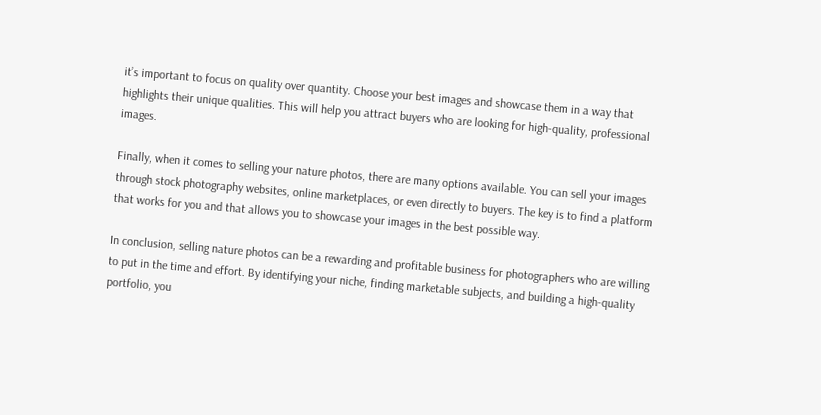it’s important to focus on quality over quantity. Choose your best images and showcase them in a way that highlights their unique qualities. This will help you attract buyers who are looking for high-quality, professional images.

Finally, when it comes to selling your nature photos, there are many options available. You can sell your images through stock photography websites, online marketplaces, or even directly to buyers. The key is to find a platform that works for you and that allows you to showcase your images in the best possible way.

In conclusion, selling nature photos can be a rewarding and profitable business for photographers who are willing to put in the time and effort. By identifying your niche, finding marketable subjects, and building a high-quality portfolio, you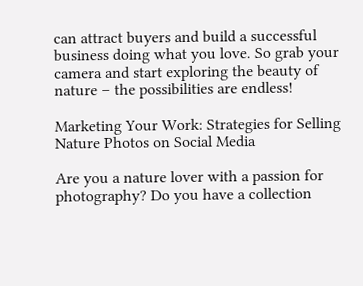can attract buyers and build a successful business doing what you love. So grab your camera and start exploring the beauty of nature – the possibilities are endless!

Marketing Your Work: Strategies for Selling Nature Photos on Social Media

Are you a nature lover with a passion for photography? Do you have a collection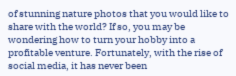of stunning nature photos that you would like to share with the world? If so, you may be wondering how to turn your hobby into a profitable venture. Fortunately, with the rise of social media, it has never been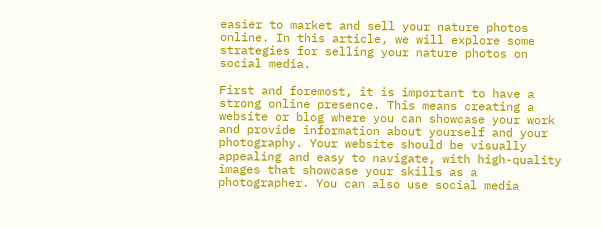easier to market and sell your nature photos online. In this article, we will explore some strategies for selling your nature photos on social media.

First and foremost, it is important to have a strong online presence. This means creating a website or blog where you can showcase your work and provide information about yourself and your photography. Your website should be visually appealing and easy to navigate, with high-quality images that showcase your skills as a photographer. You can also use social media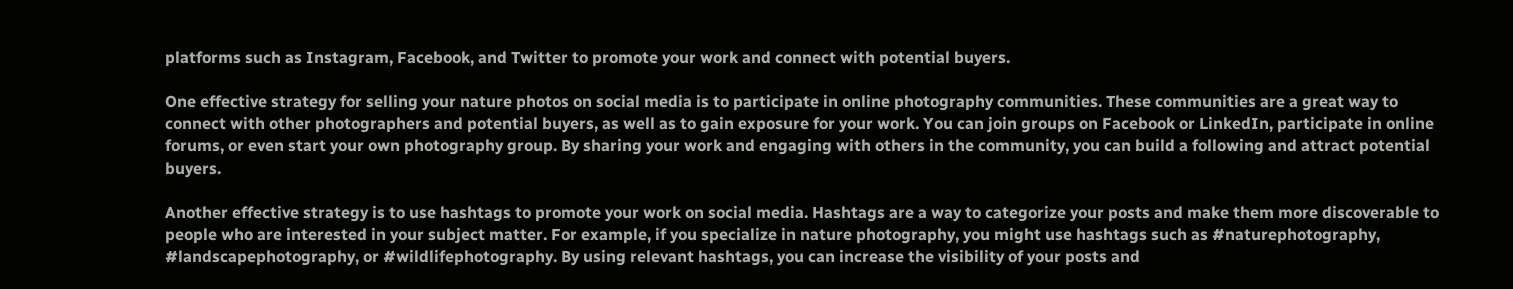platforms such as Instagram, Facebook, and Twitter to promote your work and connect with potential buyers.

One effective strategy for selling your nature photos on social media is to participate in online photography communities. These communities are a great way to connect with other photographers and potential buyers, as well as to gain exposure for your work. You can join groups on Facebook or LinkedIn, participate in online forums, or even start your own photography group. By sharing your work and engaging with others in the community, you can build a following and attract potential buyers.

Another effective strategy is to use hashtags to promote your work on social media. Hashtags are a way to categorize your posts and make them more discoverable to people who are interested in your subject matter. For example, if you specialize in nature photography, you might use hashtags such as #naturephotography, #landscapephotography, or #wildlifephotography. By using relevant hashtags, you can increase the visibility of your posts and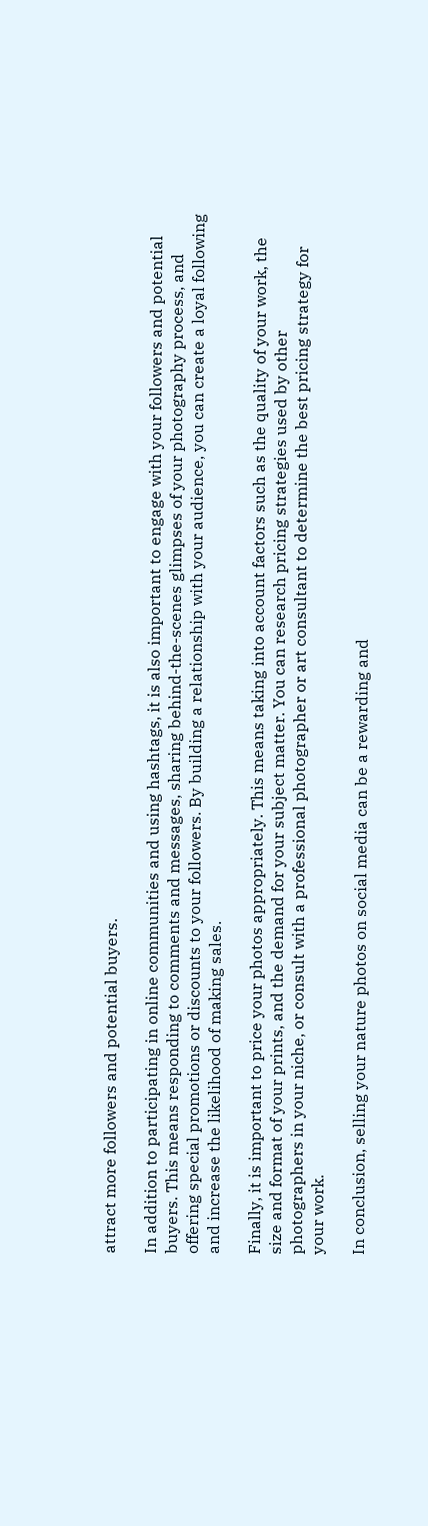attract more followers and potential buyers.

In addition to participating in online communities and using hashtags, it is also important to engage with your followers and potential buyers. This means responding to comments and messages, sharing behind-the-scenes glimpses of your photography process, and offering special promotions or discounts to your followers. By building a relationship with your audience, you can create a loyal following and increase the likelihood of making sales.

Finally, it is important to price your photos appropriately. This means taking into account factors such as the quality of your work, the size and format of your prints, and the demand for your subject matter. You can research pricing strategies used by other photographers in your niche, or consult with a professional photographer or art consultant to determine the best pricing strategy for your work.

In conclusion, selling your nature photos on social media can be a rewarding and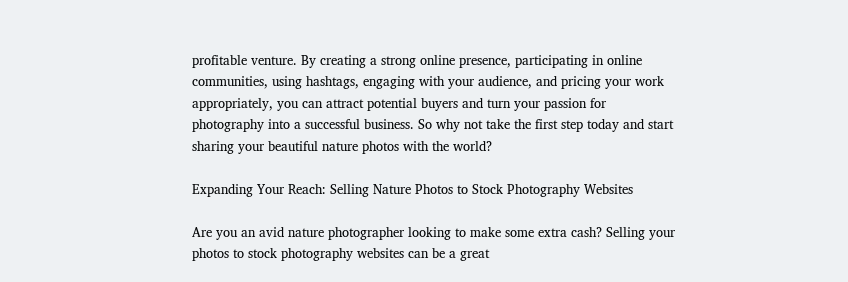profitable venture. By creating a strong online presence, participating in online communities, using hashtags, engaging with your audience, and pricing your work appropriately, you can attract potential buyers and turn your passion for photography into a successful business. So why not take the first step today and start sharing your beautiful nature photos with the world?

Expanding Your Reach: Selling Nature Photos to Stock Photography Websites

Are you an avid nature photographer looking to make some extra cash? Selling your photos to stock photography websites can be a great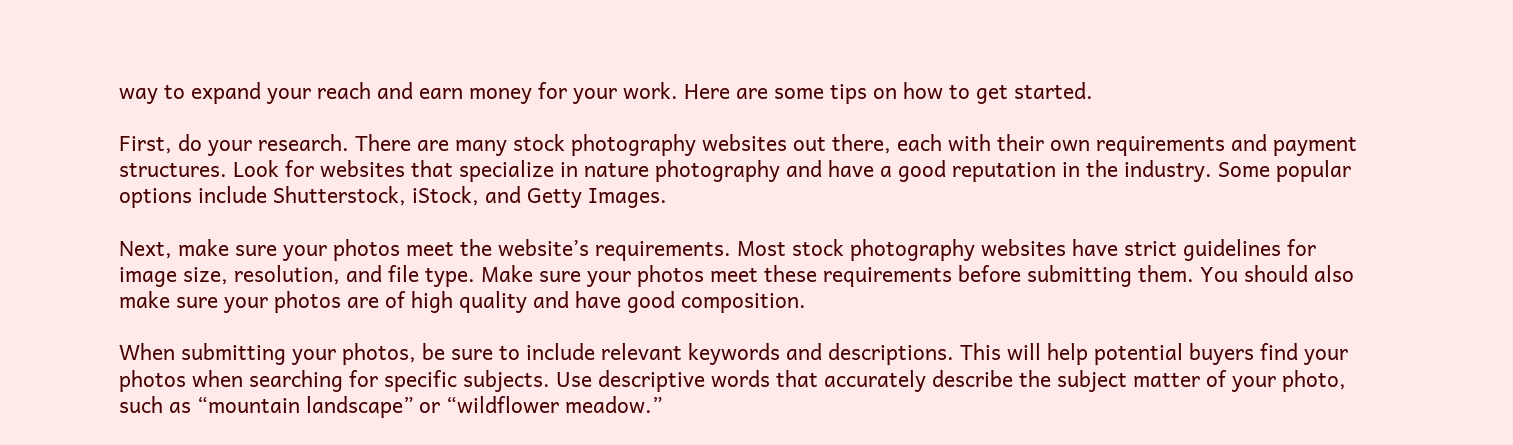way to expand your reach and earn money for your work. Here are some tips on how to get started.

First, do your research. There are many stock photography websites out there, each with their own requirements and payment structures. Look for websites that specialize in nature photography and have a good reputation in the industry. Some popular options include Shutterstock, iStock, and Getty Images.

Next, make sure your photos meet the website’s requirements. Most stock photography websites have strict guidelines for image size, resolution, and file type. Make sure your photos meet these requirements before submitting them. You should also make sure your photos are of high quality and have good composition.

When submitting your photos, be sure to include relevant keywords and descriptions. This will help potential buyers find your photos when searching for specific subjects. Use descriptive words that accurately describe the subject matter of your photo, such as “mountain landscape” or “wildflower meadow.”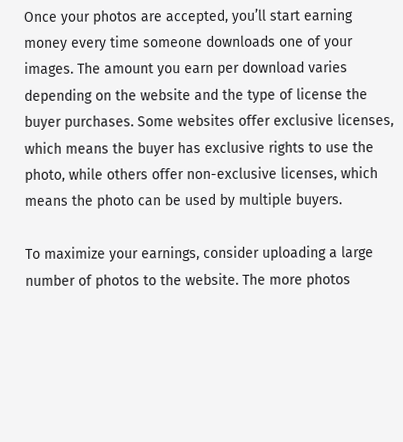Once your photos are accepted, you’ll start earning money every time someone downloads one of your images. The amount you earn per download varies depending on the website and the type of license the buyer purchases. Some websites offer exclusive licenses, which means the buyer has exclusive rights to use the photo, while others offer non-exclusive licenses, which means the photo can be used by multiple buyers.

To maximize your earnings, consider uploading a large number of photos to the website. The more photos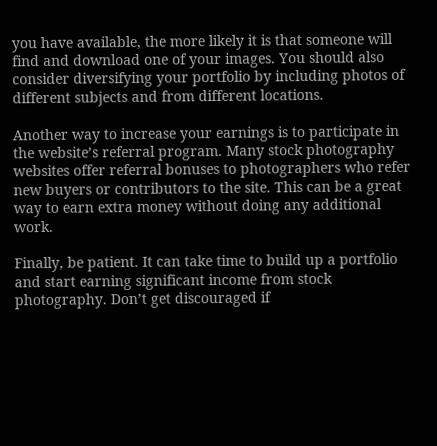you have available, the more likely it is that someone will find and download one of your images. You should also consider diversifying your portfolio by including photos of different subjects and from different locations.

Another way to increase your earnings is to participate in the website’s referral program. Many stock photography websites offer referral bonuses to photographers who refer new buyers or contributors to the site. This can be a great way to earn extra money without doing any additional work.

Finally, be patient. It can take time to build up a portfolio and start earning significant income from stock photography. Don’t get discouraged if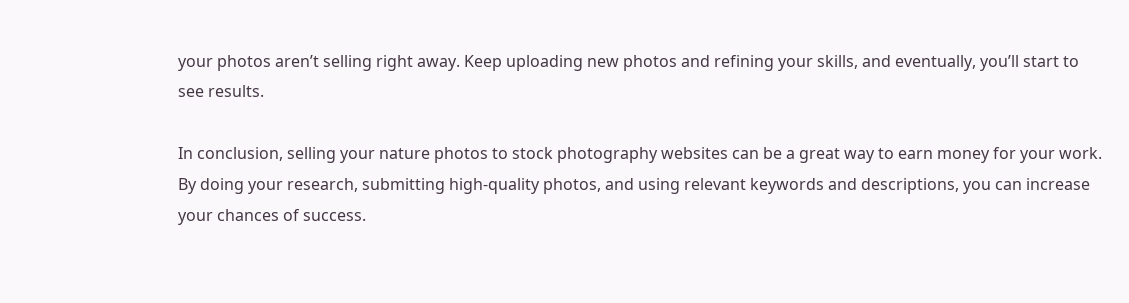your photos aren’t selling right away. Keep uploading new photos and refining your skills, and eventually, you’ll start to see results.

In conclusion, selling your nature photos to stock photography websites can be a great way to earn money for your work. By doing your research, submitting high-quality photos, and using relevant keywords and descriptions, you can increase your chances of success.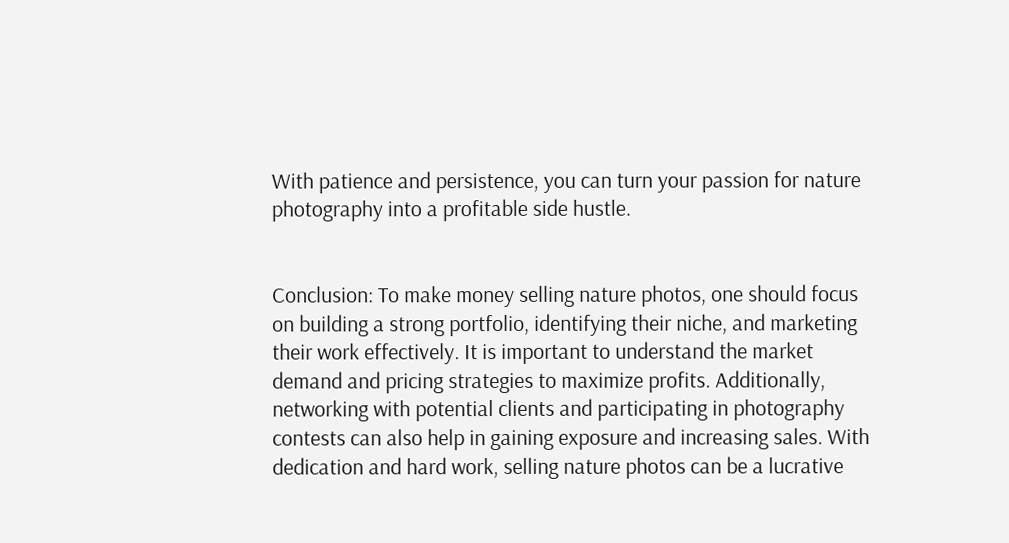With patience and persistence, you can turn your passion for nature photography into a profitable side hustle.


Conclusion: To make money selling nature photos, one should focus on building a strong portfolio, identifying their niche, and marketing their work effectively. It is important to understand the market demand and pricing strategies to maximize profits. Additionally, networking with potential clients and participating in photography contests can also help in gaining exposure and increasing sales. With dedication and hard work, selling nature photos can be a lucrative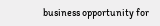business opportunity for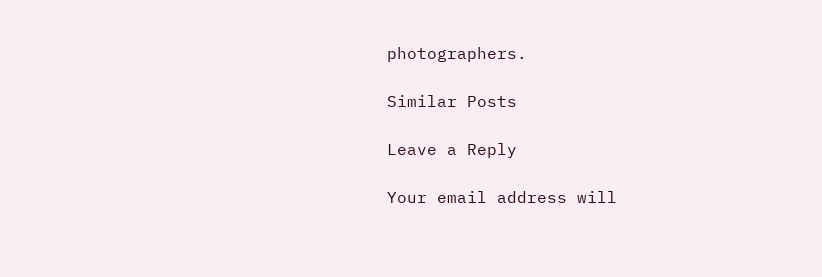photographers.

Similar Posts

Leave a Reply

Your email address will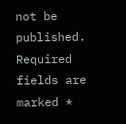not be published. Required fields are marked *